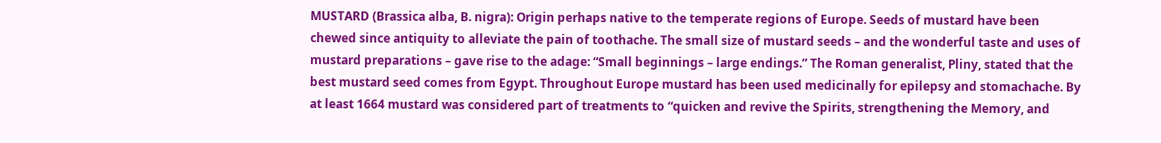MUSTARD (Brassica alba, B. nigra): Origin perhaps native to the temperate regions of Europe. Seeds of mustard have been chewed since antiquity to alleviate the pain of toothache. The small size of mustard seeds – and the wonderful taste and uses of mustard preparations – gave rise to the adage: “Small beginnings – large endings.” The Roman generalist, Pliny, stated that the best mustard seed comes from Egypt. Throughout Europe mustard has been used medicinally for epilepsy and stomachache. By at least 1664 mustard was considered part of treatments to “quicken and revive the Spirits, strengthening the Memory, and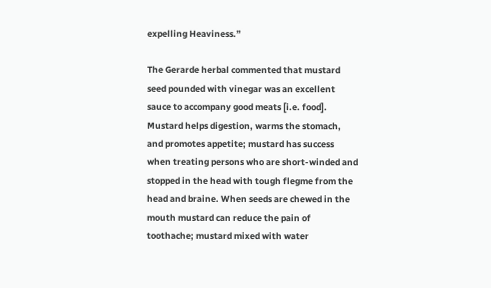expelling Heaviness.”

The Gerarde herbal commented that mustard seed pounded with vinegar was an excellent sauce to accompany good meats [i.e. food]. Mustard helps digestion, warms the stomach, and promotes appetite; mustard has success when treating persons who are short-winded and stopped in the head with tough flegme from the head and braine. When seeds are chewed in the mouth mustard can reduce the pain of toothache; mustard mixed with water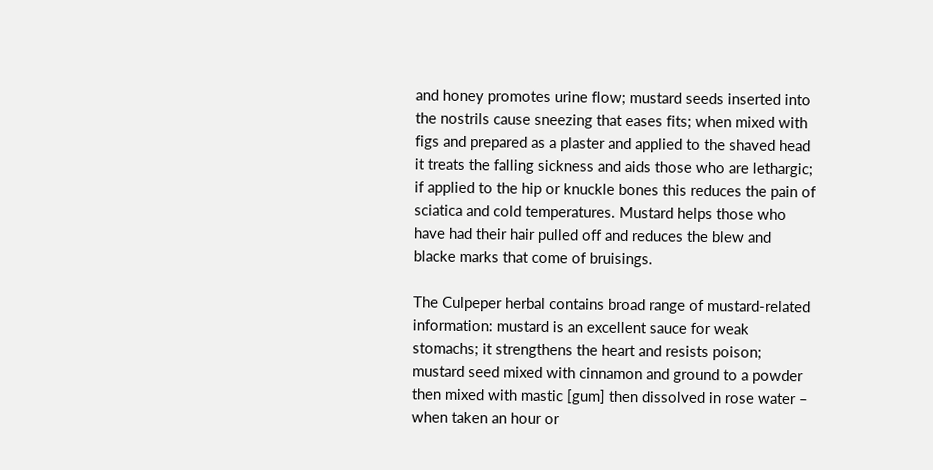and honey promotes urine flow; mustard seeds inserted into the nostrils cause sneezing that eases fits; when mixed with figs and prepared as a plaster and applied to the shaved head it treats the falling sickness and aids those who are lethargic; if applied to the hip or knuckle bones this reduces the pain of sciatica and cold temperatures. Mustard helps those who have had their hair pulled off and reduces the blew and blacke marks that come of bruisings.

The Culpeper herbal contains broad range of mustard-related information: mustard is an excellent sauce for weak stomachs; it strengthens the heart and resists poison; mustard seed mixed with cinnamon and ground to a powder then mixed with mastic [gum] then dissolved in rose water – when taken an hour or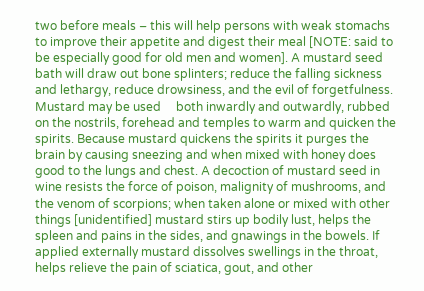two before meals – this will help persons with weak stomachs to improve their appetite and digest their meal [NOTE: said to be especially good for old men and women]. A mustard seed bath will draw out bone splinters; reduce the falling sickness and lethargy, reduce drowsiness, and the evil of forgetfulness. Mustard may be used     both inwardly and outwardly, rubbed on the nostrils, forehead and temples to warm and quicken the spirits. Because mustard quickens the spirits it purges the brain by causing sneezing and when mixed with honey does good to the lungs and chest. A decoction of mustard seed in wine resists the force of poison, malignity of mushrooms, and the venom of scorpions; when taken alone or mixed with other things [unidentified] mustard stirs up bodily lust, helps the spleen and pains in the sides, and gnawings in the bowels. If applied externally mustard dissolves swellings in the throat, helps relieve the pain of sciatica, gout, and other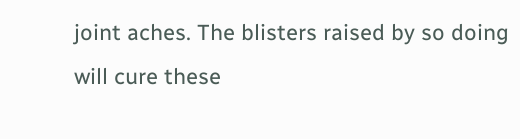joint aches. The blisters raised by so doing will cure these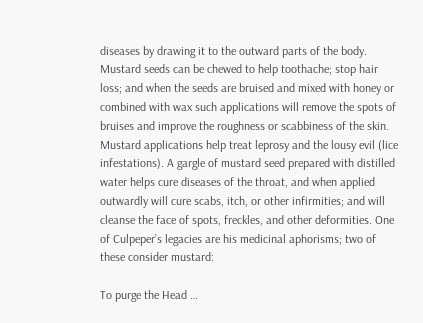diseases by drawing it to the outward parts of the body. Mustard seeds can be chewed to help toothache; stop hair loss; and when the seeds are bruised and mixed with honey or combined with wax such applications will remove the spots of bruises and improve the roughness or scabbiness of the skin. Mustard applications help treat leprosy and the lousy evil (lice infestations). A gargle of mustard seed prepared with distilled water helps cure diseases of the throat, and when applied outwardly will cure scabs, itch, or other infirmities; and will cleanse the face of spots, freckles, and other deformities. One of Culpeper’s legacies are his medicinal aphorisms; two of these consider mustard:

To purge the Head …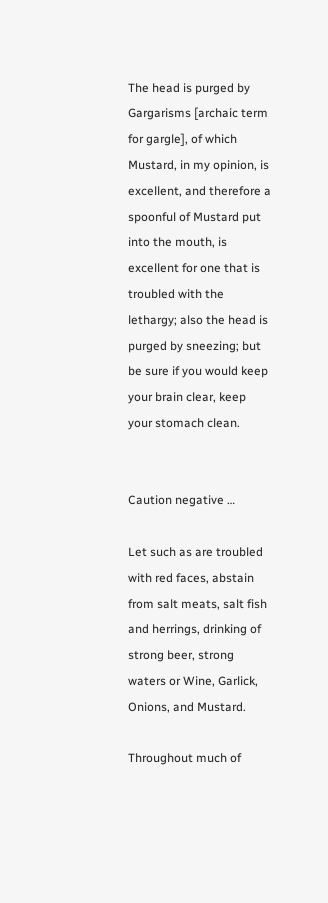The head is purged by Gargarisms [archaic term for gargle], of which Mustard, in my opinion, is excellent, and therefore a spoonful of Mustard put into the mouth, is excellent for one that is troubled with the lethargy; also the head is purged by sneezing; but be sure if you would keep your brain clear, keep your stomach clean.


Caution negative …

Let such as are troubled with red faces, abstain from salt meats, salt fish and herrings, drinking of strong beer, strong waters or Wine, Garlick, Onions, and Mustard.

Throughout much of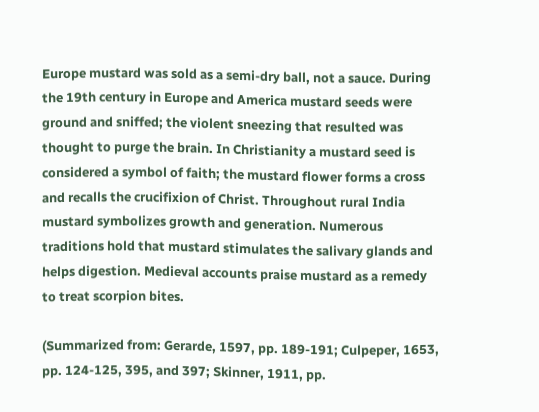Europe mustard was sold as a semi-dry ball, not a sauce. During the 19th century in Europe and America mustard seeds were ground and sniffed; the violent sneezing that resulted was thought to purge the brain. In Christianity a mustard seed is considered a symbol of faith; the mustard flower forms a cross and recalls the crucifixion of Christ. Throughout rural India mustard symbolizes growth and generation. Numerous traditions hold that mustard stimulates the salivary glands and helps digestion. Medieval accounts praise mustard as a remedy to treat scorpion bites.

(Summarized from: Gerarde, 1597, pp. 189-191; Culpeper, 1653, pp. 124-125, 395, and 397; Skinner, 1911, pp.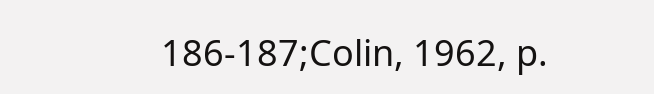186-187;Colin, 1962, p.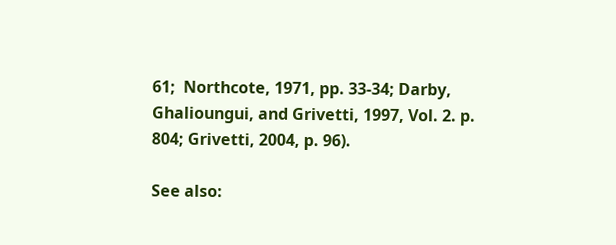61;  Northcote, 1971, pp. 33-34; Darby, Ghalioungui, and Grivetti, 1997, Vol. 2. p. 804; Grivetti, 2004, p. 96).

See also: